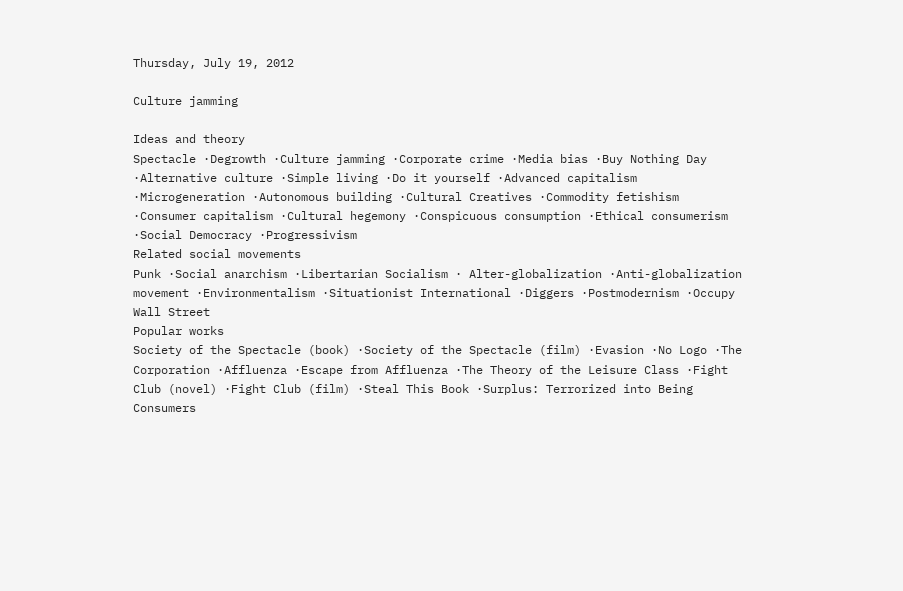Thursday, July 19, 2012

Culture jamming

Ideas and theory
Spectacle ·Degrowth ·Culture jamming ·Corporate crime ·Media bias ·Buy Nothing Day ·Alternative culture ·Simple living ·Do it yourself ·Advanced capitalism ·Microgeneration ·Autonomous building ·Cultural Creatives ·Commodity fetishism ·Consumer capitalism ·Cultural hegemony ·Conspicuous consumption ·Ethical consumerism ·Social Democracy ·Progressivism
Related social movements
Punk ·Social anarchism ·Libertarian Socialism · Alter-globalization ·Anti-globalization movement ·Environmentalism ·Situationist International ·Diggers ·Postmodernism ·Occupy Wall Street
Popular works
Society of the Spectacle (book) ·Society of the Spectacle (film) ·Evasion ·No Logo ·The Corporation ·Affluenza ·Escape from Affluenza ·The Theory of the Leisure Class ·Fight Club (novel) ·Fight Club (film) ·Steal This Book ·Surplus: Terrorized into Being Consumers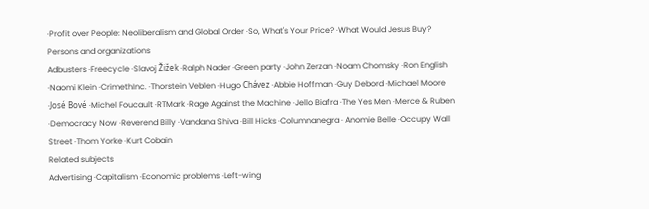·Profit over People: Neoliberalism and Global Order ·So, What's Your Price? ·What Would Jesus Buy?
Persons and organizations
Adbusters ·Freecycle ·Slavoj Žižek ·Ralph Nader ·Green party ·John Zerzan ·Noam Chomsky ·Ron English ·Naomi Klein ·CrimethInc. ·Thorstein Veblen ·Hugo Chávez ·Abbie Hoffman ·Guy Debord ·Michael Moore ·José Bové ·Michel Foucault ·RTMark ·Rage Against the Machine ·Jello Biafra ·The Yes Men ·Merce & Ruben ·Democracy Now ·Reverend Billy ·Vandana Shiva ·Bill Hicks ·Columnanegra · Anomie Belle ·Occupy Wall Street ·Thom Yorke ·Kurt Cobain
Related subjects
Advertising ·Capitalism ·Economic problems ·Left-wing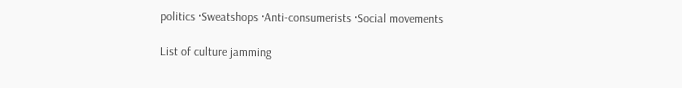politics ·Sweatshops ·Anti-consumerists ·Social movements

List of culture jamming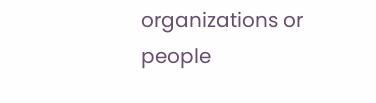organizations or people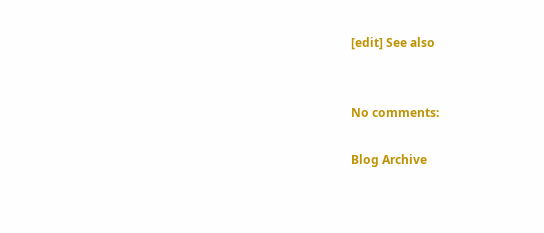[edit] See also


No comments:

Blog Archive